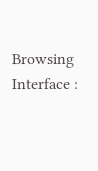Browsing Interface :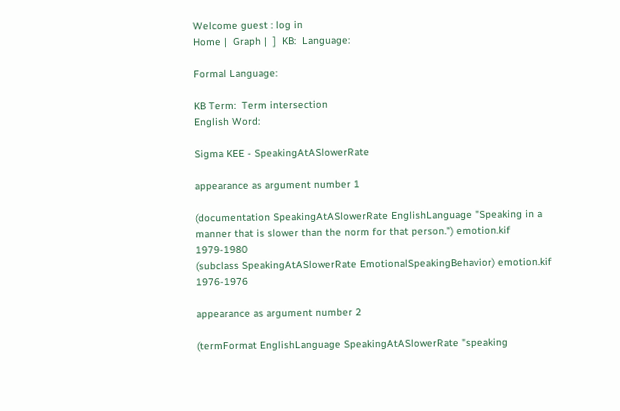Welcome guest : log in
Home |  Graph |  ]  KB:  Language:

Formal Language:

KB Term:  Term intersection
English Word:

Sigma KEE - SpeakingAtASlowerRate

appearance as argument number 1

(documentation SpeakingAtASlowerRate EnglishLanguage "Speaking in a manner that is slower than the norm for that person.") emotion.kif 1979-1980
(subclass SpeakingAtASlowerRate EmotionalSpeakingBehavior) emotion.kif 1976-1976

appearance as argument number 2

(termFormat EnglishLanguage SpeakingAtASlowerRate "speaking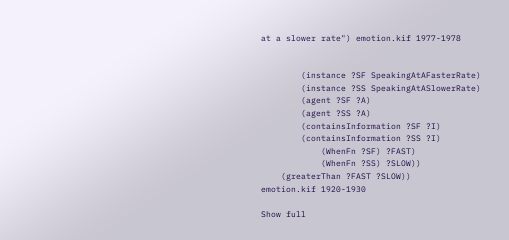at a slower rate") emotion.kif 1977-1978


        (instance ?SF SpeakingAtAFasterRate)
        (instance ?SS SpeakingAtASlowerRate)
        (agent ?SF ?A)
        (agent ?SS ?A)
        (containsInformation ?SF ?I)
        (containsInformation ?SS ?I)
            (WhenFn ?SF) ?FAST)
            (WhenFn ?SS) ?SLOW))
    (greaterThan ?FAST ?SLOW))
emotion.kif 1920-1930

Show full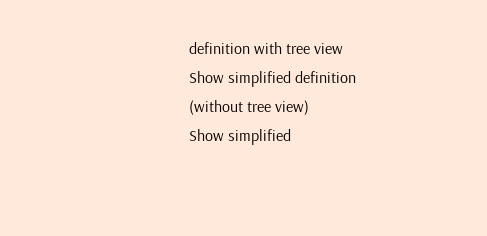definition with tree view
Show simplified definition (without tree view)
Show simplified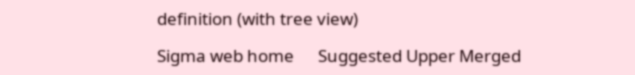definition (with tree view)

Sigma web home      Suggested Upper Merged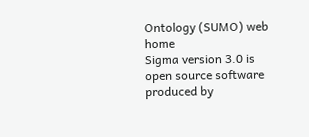Ontology (SUMO) web home
Sigma version 3.0 is open source software produced by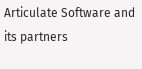Articulate Software and its partners